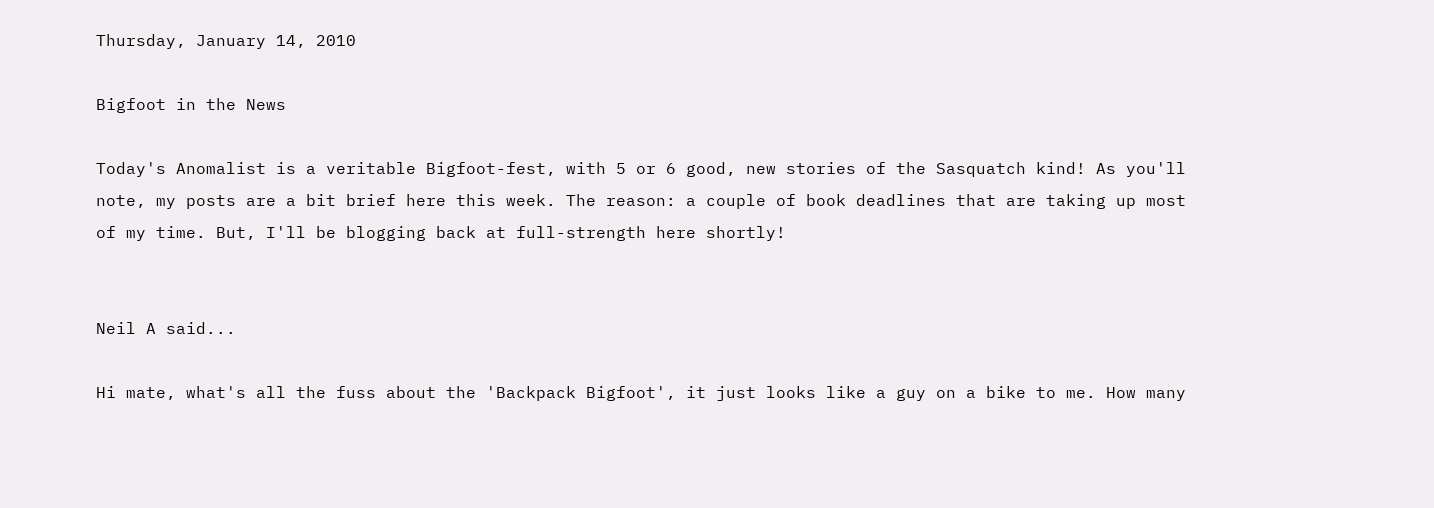Thursday, January 14, 2010

Bigfoot in the News

Today's Anomalist is a veritable Bigfoot-fest, with 5 or 6 good, new stories of the Sasquatch kind! As you'll note, my posts are a bit brief here this week. The reason: a couple of book deadlines that are taking up most of my time. But, I'll be blogging back at full-strength here shortly!


Neil A said...

Hi mate, what's all the fuss about the 'Backpack Bigfoot', it just looks like a guy on a bike to me. How many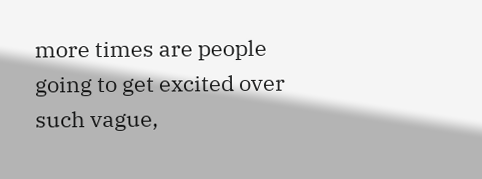more times are people going to get excited over such vague,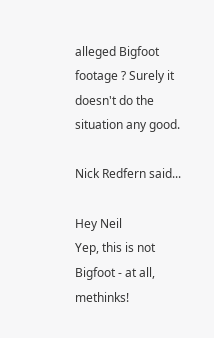alleged Bigfoot footage ? Surely it doesn't do the situation any good.

Nick Redfern said...

Hey Neil
Yep, this is not Bigfoot - at all, methinks!